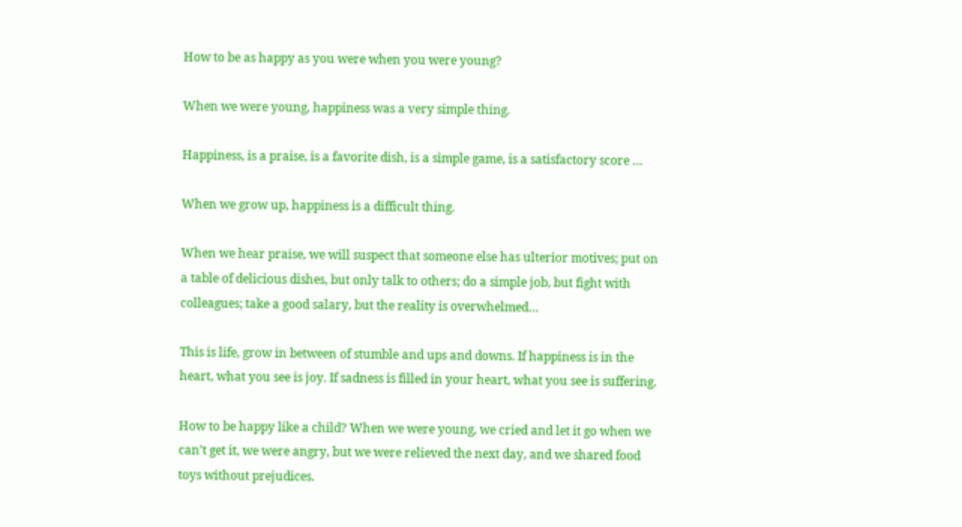How to be as happy as you were when you were young?

When we were young, happiness was a very simple thing.

Happiness, is a praise, is a favorite dish, is a simple game, is a satisfactory score …

When we grow up, happiness is a difficult thing.

When we hear praise, we will suspect that someone else has ulterior motives; put on a table of delicious dishes, but only talk to others; do a simple job, but fight with colleagues; take a good salary, but the reality is overwhelmed…

This is life, grow in between of stumble and ups and downs. If happiness is in the heart, what you see is joy. If sadness is filled in your heart, what you see is suffering.

How to be happy like a child? When we were young, we cried and let it go when we can’t get it, we were angry, but we were relieved the next day, and we shared food toys without prejudices.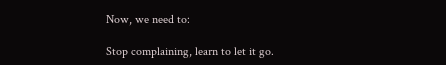Now, we need to:

Stop complaining, learn to let it go.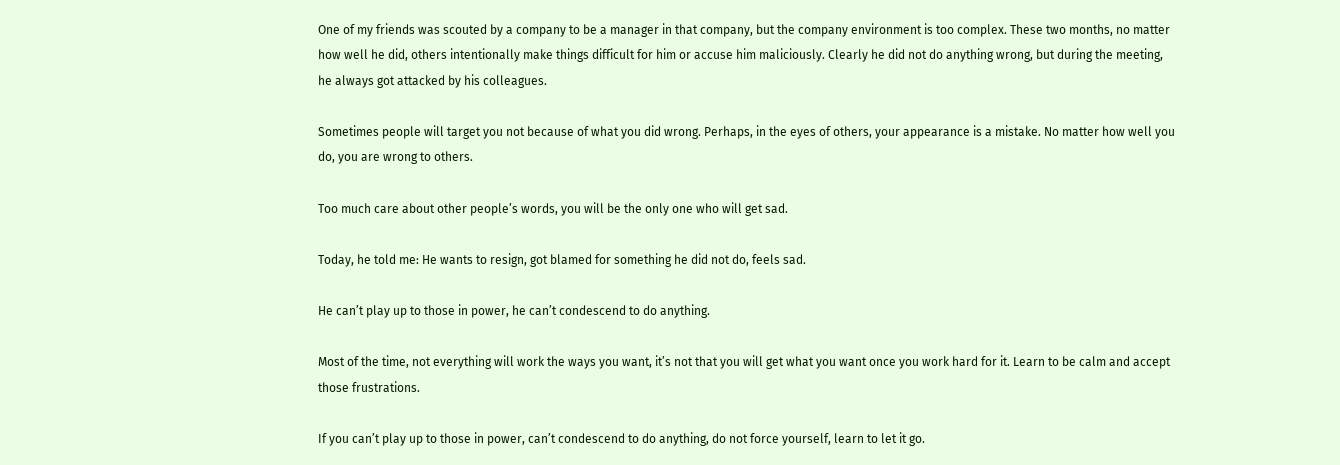One of my friends was scouted by a company to be a manager in that company, but the company environment is too complex. These two months, no matter how well he did, others intentionally make things difficult for him or accuse him maliciously. Clearly he did not do anything wrong, but during the meeting, he always got attacked by his colleagues.

Sometimes people will target you not because of what you did wrong. Perhaps, in the eyes of others, your appearance is a mistake. No matter how well you do, you are wrong to others.

Too much care about other people’s words, you will be the only one who will get sad.

Today, he told me: He wants to resign, got blamed for something he did not do, feels sad.

He can’t play up to those in power, he can’t condescend to do anything.

Most of the time, not everything will work the ways you want, it’s not that you will get what you want once you work hard for it. Learn to be calm and accept those frustrations.

If you can’t play up to those in power, can’t condescend to do anything, do not force yourself, learn to let it go.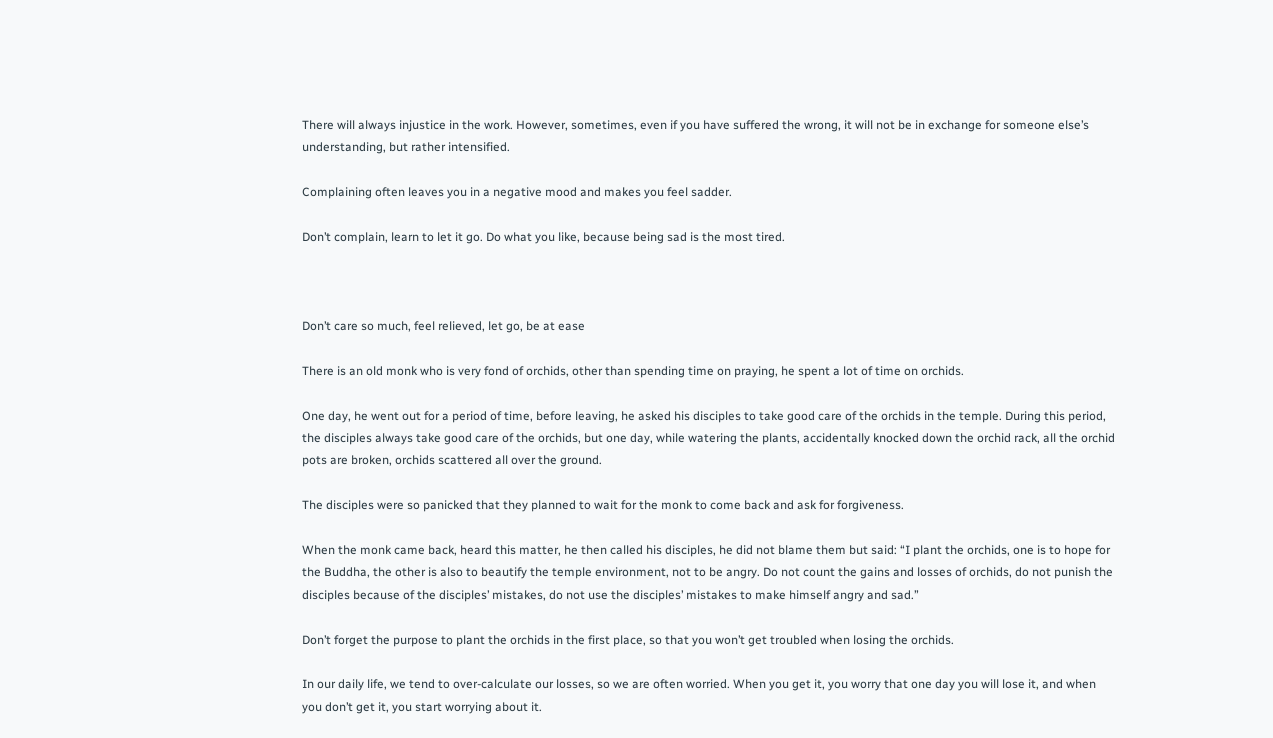There will always injustice in the work. However, sometimes, even if you have suffered the wrong, it will not be in exchange for someone else’s understanding, but rather intensified.

Complaining often leaves you in a negative mood and makes you feel sadder.

Don’t complain, learn to let it go. Do what you like, because being sad is the most tired.



Don’t care so much, feel relieved, let go, be at ease

There is an old monk who is very fond of orchids, other than spending time on praying, he spent a lot of time on orchids.

One day, he went out for a period of time, before leaving, he asked his disciples to take good care of the orchids in the temple. During this period, the disciples always take good care of the orchids, but one day, while watering the plants, accidentally knocked down the orchid rack, all the orchid pots are broken, orchids scattered all over the ground.

The disciples were so panicked that they planned to wait for the monk to come back and ask for forgiveness.

When the monk came back, heard this matter, he then called his disciples, he did not blame them but said: “I plant the orchids, one is to hope for the Buddha, the other is also to beautify the temple environment, not to be angry. Do not count the gains and losses of orchids, do not punish the disciples because of the disciples’ mistakes, do not use the disciples’ mistakes to make himself angry and sad.”

Don’t forget the purpose to plant the orchids in the first place, so that you won’t get troubled when losing the orchids.

In our daily life, we tend to over-calculate our losses, so we are often worried. When you get it, you worry that one day you will lose it, and when you don’t get it, you start worrying about it.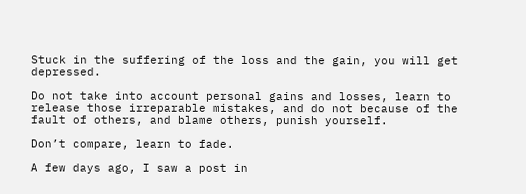Stuck in the suffering of the loss and the gain, you will get depressed.

Do not take into account personal gains and losses, learn to release those irreparable mistakes, and do not because of the fault of others, and blame others, punish yourself.

Don’t compare, learn to fade.

A few days ago, I saw a post in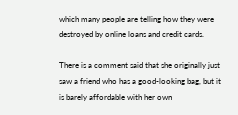which many people are telling how they were destroyed by online loans and credit cards.

There is a comment said that she originally just saw a friend who has a good-looking bag, but it is barely affordable with her own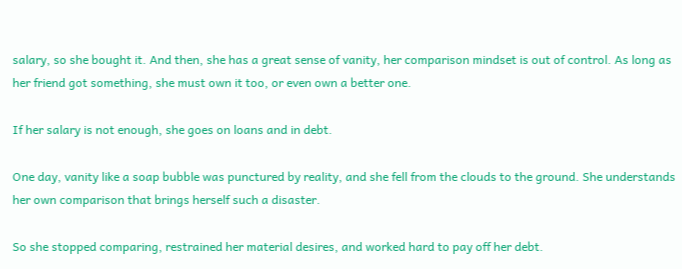salary, so she bought it. And then, she has a great sense of vanity, her comparison mindset is out of control. As long as her friend got something, she must own it too, or even own a better one.

If her salary is not enough, she goes on loans and in debt.

One day, vanity like a soap bubble was punctured by reality, and she fell from the clouds to the ground. She understands her own comparison that brings herself such a disaster.

So she stopped comparing, restrained her material desires, and worked hard to pay off her debt.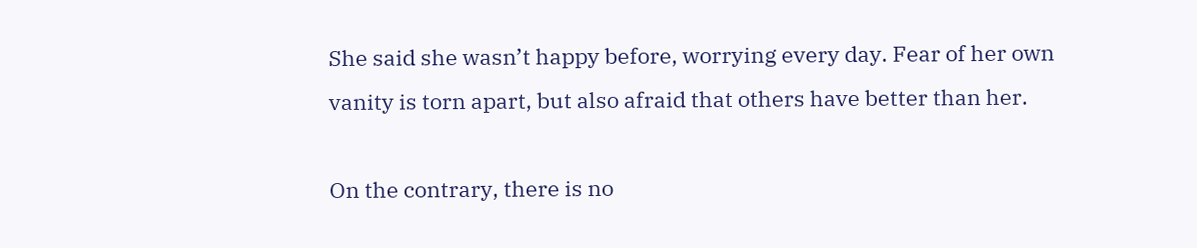She said she wasn’t happy before, worrying every day. Fear of her own vanity is torn apart, but also afraid that others have better than her.

On the contrary, there is no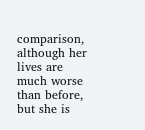comparison, although her lives are much worse than before, but she is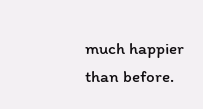much happier than before.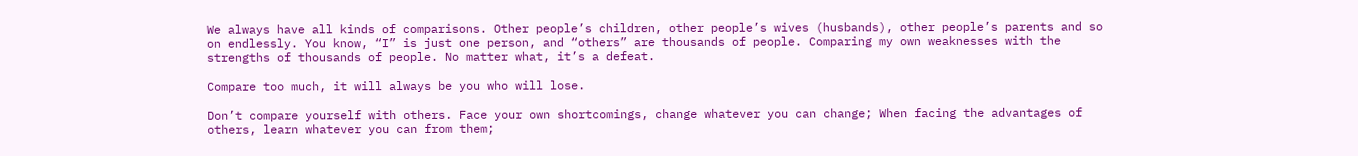We always have all kinds of comparisons. Other people’s children, other people’s wives (husbands), other people’s parents and so on endlessly. You know, “I” is just one person, and “others” are thousands of people. Comparing my own weaknesses with the strengths of thousands of people. No matter what, it’s a defeat.

Compare too much, it will always be you who will lose.

Don’t compare yourself with others. Face your own shortcomings, change whatever you can change; When facing the advantages of others, learn whatever you can from them;